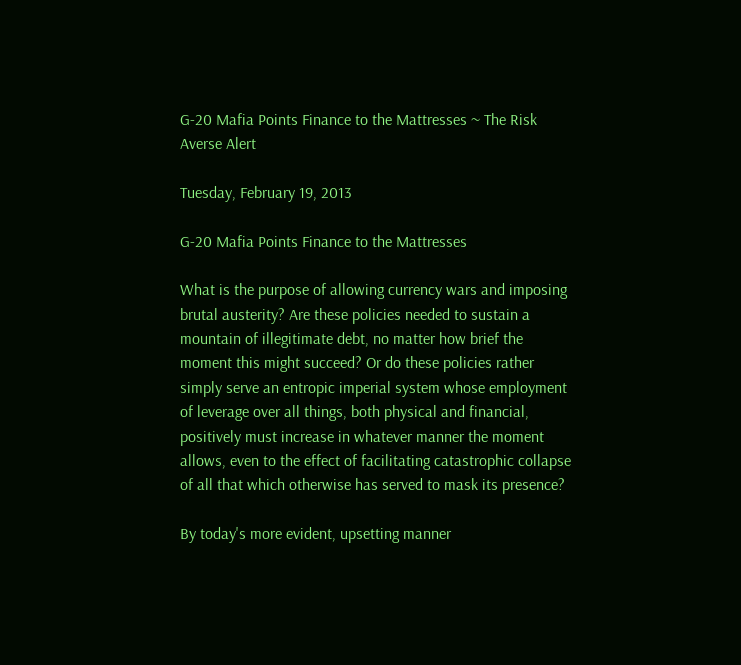G-20 Mafia Points Finance to the Mattresses ~ The Risk Averse Alert

Tuesday, February 19, 2013

G-20 Mafia Points Finance to the Mattresses

What is the purpose of allowing currency wars and imposing brutal austerity? Are these policies needed to sustain a mountain of illegitimate debt, no matter how brief the moment this might succeed? Or do these policies rather simply serve an entropic imperial system whose employment of leverage over all things, both physical and financial, positively must increase in whatever manner the moment allows, even to the effect of facilitating catastrophic collapse of all that which otherwise has served to mask its presence?

By today's more evident, upsetting manner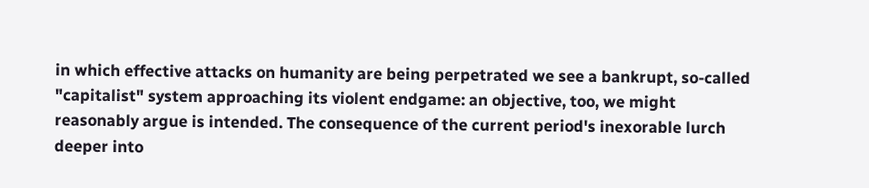in which effective attacks on humanity are being perpetrated we see a bankrupt, so-called "capitalist" system approaching its violent endgame: an objective, too, we might reasonably argue is intended. The consequence of the current period's inexorable lurch deeper into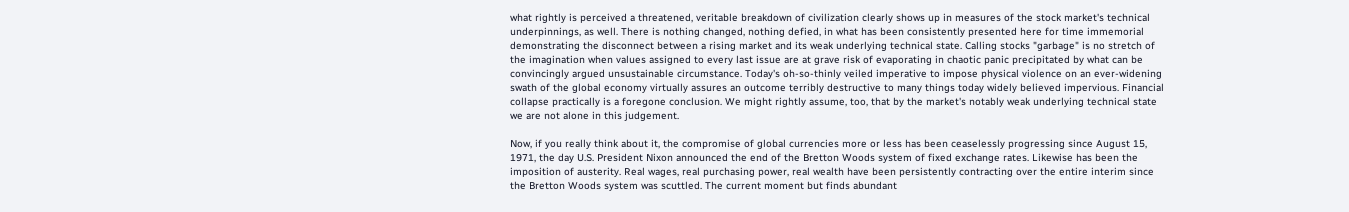what rightly is perceived a threatened, veritable breakdown of civilization clearly shows up in measures of the stock market's technical underpinnings, as well. There is nothing changed, nothing defied, in what has been consistently presented here for time immemorial demonstrating the disconnect between a rising market and its weak underlying technical state. Calling stocks "garbage" is no stretch of the imagination when values assigned to every last issue are at grave risk of evaporating in chaotic panic precipitated by what can be convincingly argued unsustainable circumstance. Today's oh-so-thinly veiled imperative to impose physical violence on an ever-widening swath of the global economy virtually assures an outcome terribly destructive to many things today widely believed impervious. Financial collapse practically is a foregone conclusion. We might rightly assume, too, that by the market's notably weak underlying technical state we are not alone in this judgement.

Now, if you really think about it, the compromise of global currencies more or less has been ceaselessly progressing since August 15, 1971, the day U.S. President Nixon announced the end of the Bretton Woods system of fixed exchange rates. Likewise has been the imposition of austerity. Real wages, real purchasing power, real wealth have been persistently contracting over the entire interim since the Bretton Woods system was scuttled. The current moment but finds abundant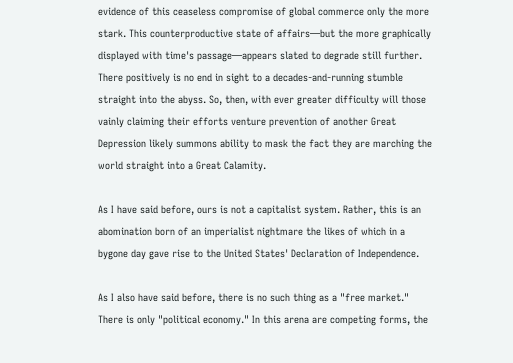evidence of this ceaseless compromise of global commerce only the more stark. This counterproductive state of affairs—but the more graphically displayed with time's passage—appears slated to degrade still further. There positively is no end in sight to a decades-and-running stumble straight into the abyss. So, then, with ever greater difficulty will those vainly claiming their efforts venture prevention of another Great Depression likely summons ability to mask the fact they are marching the world straight into a Great Calamity.

As I have said before, ours is not a capitalist system. Rather, this is an abomination born of an imperialist nightmare the likes of which in a bygone day gave rise to the United States' Declaration of Independence.

As I also have said before, there is no such thing as a "free market." There is only "political economy." In this arena are competing forms, the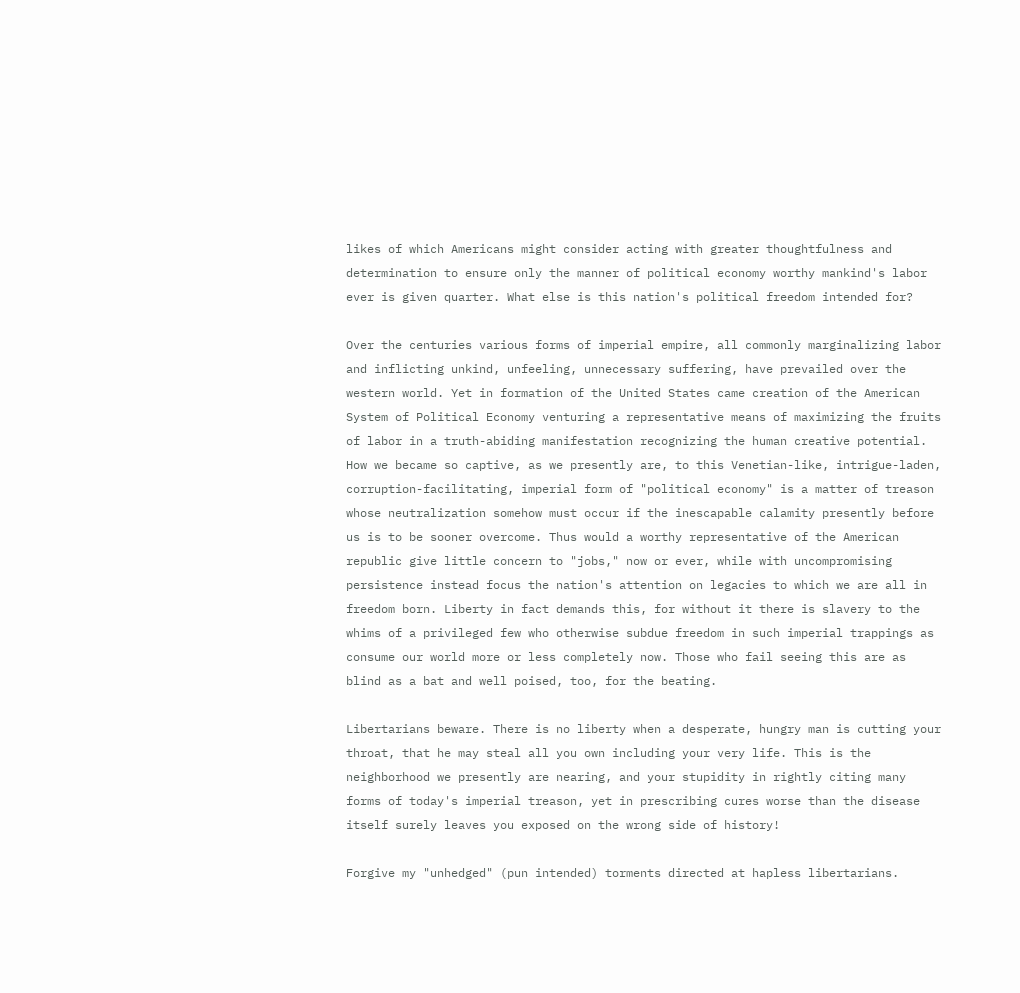likes of which Americans might consider acting with greater thoughtfulness and determination to ensure only the manner of political economy worthy mankind's labor ever is given quarter. What else is this nation's political freedom intended for?

Over the centuries various forms of imperial empire, all commonly marginalizing labor and inflicting unkind, unfeeling, unnecessary suffering, have prevailed over the western world. Yet in formation of the United States came creation of the American System of Political Economy venturing a representative means of maximizing the fruits of labor in a truth-abiding manifestation recognizing the human creative potential. How we became so captive, as we presently are, to this Venetian-like, intrigue-laden, corruption-facilitating, imperial form of "political economy" is a matter of treason whose neutralization somehow must occur if the inescapable calamity presently before us is to be sooner overcome. Thus would a worthy representative of the American republic give little concern to "jobs," now or ever, while with uncompromising persistence instead focus the nation's attention on legacies to which we are all in freedom born. Liberty in fact demands this, for without it there is slavery to the whims of a privileged few who otherwise subdue freedom in such imperial trappings as consume our world more or less completely now. Those who fail seeing this are as blind as a bat and well poised, too, for the beating.

Libertarians beware. There is no liberty when a desperate, hungry man is cutting your throat, that he may steal all you own including your very life. This is the neighborhood we presently are nearing, and your stupidity in rightly citing many forms of today's imperial treason, yet in prescribing cures worse than the disease itself surely leaves you exposed on the wrong side of history!

Forgive my "unhedged" (pun intended) torments directed at hapless libertarians.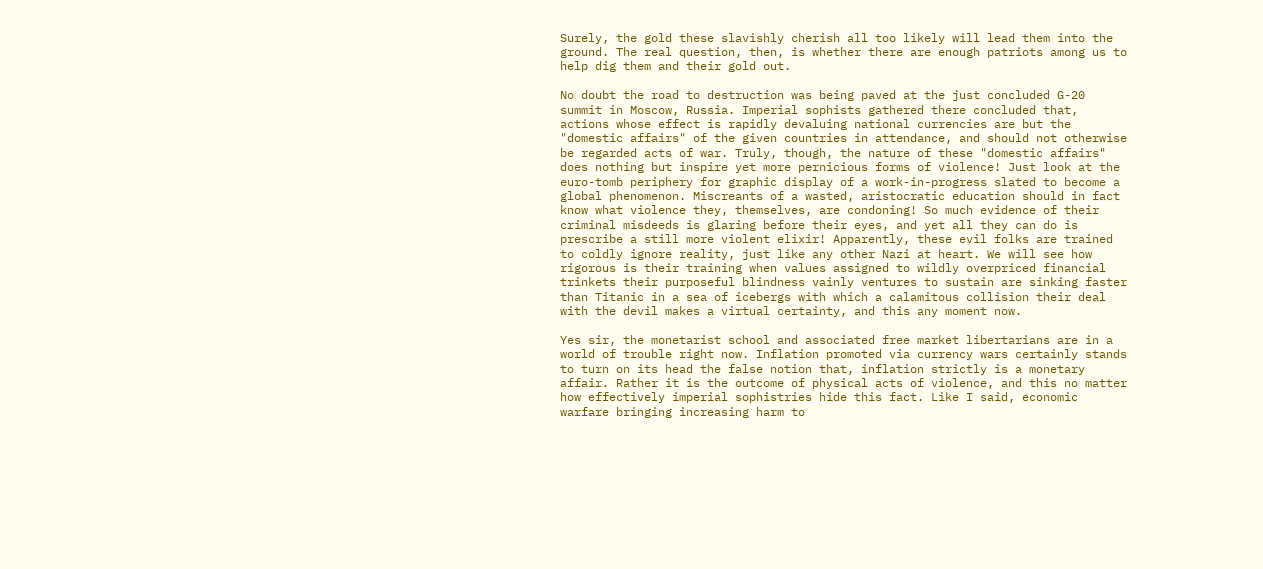Surely, the gold these slavishly cherish all too likely will lead them into the ground. The real question, then, is whether there are enough patriots among us to help dig them and their gold out.

No doubt the road to destruction was being paved at the just concluded G-20 summit in Moscow, Russia. Imperial sophists gathered there concluded that, actions whose effect is rapidly devaluing national currencies are but the "domestic affairs" of the given countries in attendance, and should not otherwise be regarded acts of war. Truly, though, the nature of these "domestic affairs" does nothing but inspire yet more pernicious forms of violence! Just look at the euro-tomb periphery for graphic display of a work-in-progress slated to become a global phenomenon. Miscreants of a wasted, aristocratic education should in fact know what violence they, themselves, are condoning! So much evidence of their criminal misdeeds is glaring before their eyes, and yet all they can do is prescribe a still more violent elixir! Apparently, these evil folks are trained to coldly ignore reality, just like any other Nazi at heart. We will see how rigorous is their training when values assigned to wildly overpriced financial trinkets their purposeful blindness vainly ventures to sustain are sinking faster than Titanic in a sea of icebergs with which a calamitous collision their deal with the devil makes a virtual certainty, and this any moment now.

Yes sir, the monetarist school and associated free market libertarians are in a world of trouble right now. Inflation promoted via currency wars certainly stands to turn on its head the false notion that, inflation strictly is a monetary affair. Rather it is the outcome of physical acts of violence, and this no matter how effectively imperial sophistries hide this fact. Like I said, economic warfare bringing increasing harm to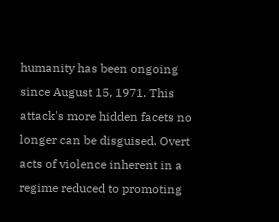humanity has been ongoing since August 15, 1971. This attack's more hidden facets no longer can be disguised. Overt acts of violence inherent in a regime reduced to promoting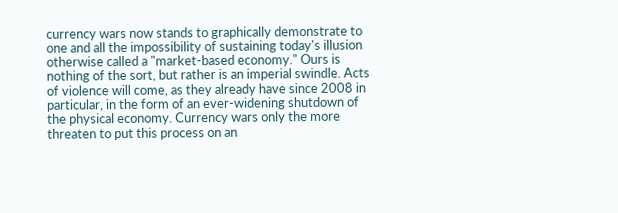currency wars now stands to graphically demonstrate to one and all the impossibility of sustaining today's illusion otherwise called a "market-based economy." Ours is nothing of the sort, but rather is an imperial swindle. Acts of violence will come, as they already have since 2008 in particular, in the form of an ever-widening shutdown of the physical economy. Currency wars only the more threaten to put this process on an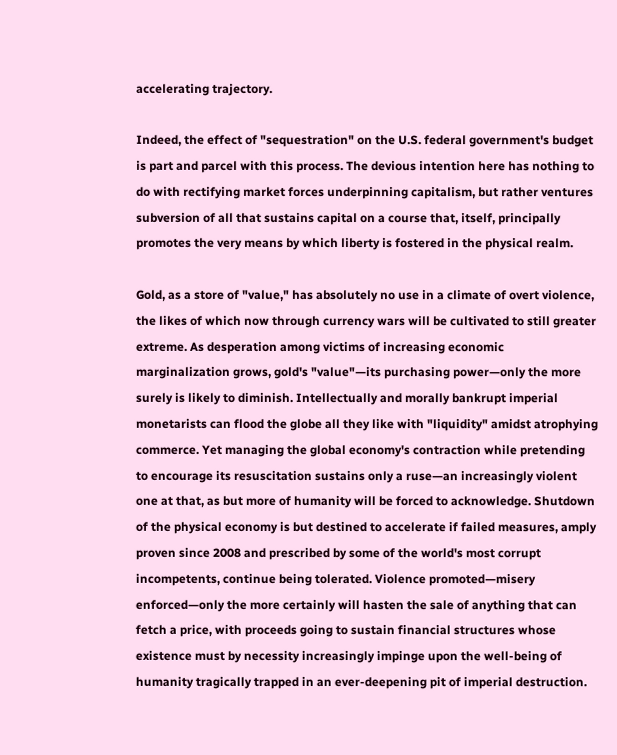accelerating trajectory.

Indeed, the effect of "sequestration" on the U.S. federal government's budget is part and parcel with this process. The devious intention here has nothing to do with rectifying market forces underpinning capitalism, but rather ventures subversion of all that sustains capital on a course that, itself, principally promotes the very means by which liberty is fostered in the physical realm.

Gold, as a store of "value," has absolutely no use in a climate of overt violence, the likes of which now through currency wars will be cultivated to still greater extreme. As desperation among victims of increasing economic marginalization grows, gold's "value"—its purchasing power—only the more surely is likely to diminish. Intellectually and morally bankrupt imperial monetarists can flood the globe all they like with "liquidity" amidst atrophying commerce. Yet managing the global economy's contraction while pretending to encourage its resuscitation sustains only a ruse—an increasingly violent one at that, as but more of humanity will be forced to acknowledge. Shutdown of the physical economy is but destined to accelerate if failed measures, amply proven since 2008 and prescribed by some of the world's most corrupt incompetents, continue being tolerated. Violence promoted—misery enforced—only the more certainly will hasten the sale of anything that can fetch a price, with proceeds going to sustain financial structures whose existence must by necessity increasingly impinge upon the well-being of humanity tragically trapped in an ever-deepening pit of imperial destruction.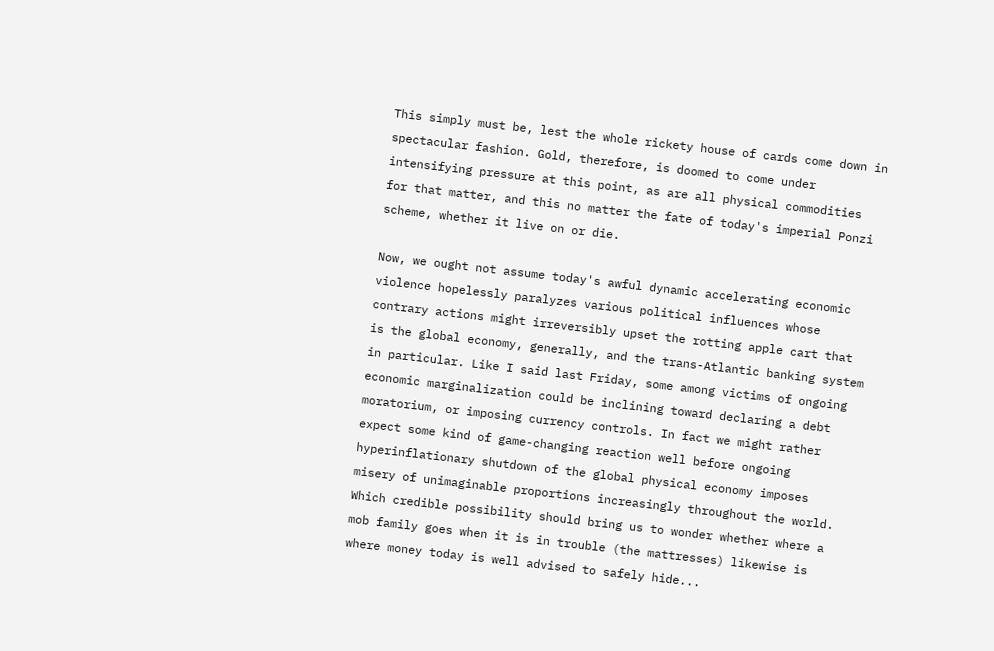This simply must be, lest the whole rickety house of cards come down in spectacular fashion. Gold, therefore, is doomed to come under intensifying pressure at this point, as are all physical commodities for that matter, and this no matter the fate of today's imperial Ponzi scheme, whether it live on or die.

Now, we ought not assume today's awful dynamic accelerating economic violence hopelessly paralyzes various political influences whose contrary actions might irreversibly upset the rotting apple cart that is the global economy, generally, and the trans-Atlantic banking system in particular. Like I said last Friday, some among victims of ongoing economic marginalization could be inclining toward declaring a debt moratorium, or imposing currency controls. In fact we might rather expect some kind of game-changing reaction well before ongoing hyperinflationary shutdown of the global physical economy imposes misery of unimaginable proportions increasingly throughout the world. Which credible possibility should bring us to wonder whether where a mob family goes when it is in trouble (the mattresses) likewise is where money today is well advised to safely hide...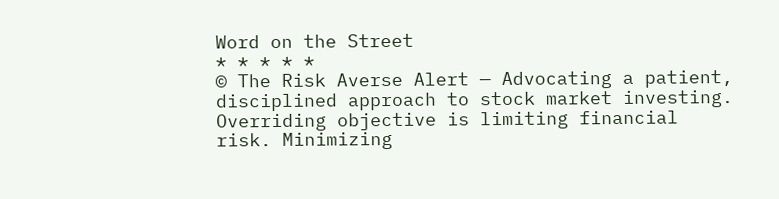Word on the Street
* * * * *
© The Risk Averse Alert — Advocating a patient, disciplined approach to stock market investing. Overriding objective is limiting financial risk. Minimizing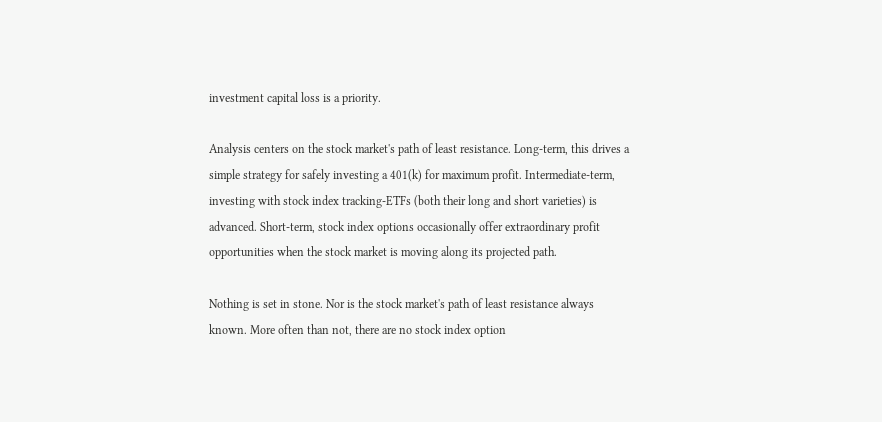investment capital loss is a priority.

Analysis centers on the stock market's path of least resistance. Long-term, this drives a simple strategy for safely investing a 401(k) for maximum profit. Intermediate-term, investing with stock index tracking-ETFs (both their long and short varieties) is advanced. Short-term, stock index options occasionally offer extraordinary profit opportunities when the stock market is moving along its projected path.

Nothing is set in stone. Nor is the stock market's path of least resistance always known. More often than not, there are no stock index option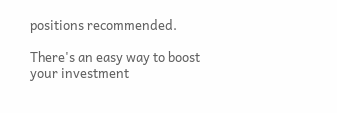positions recommended.

There's an easy way to boost your investment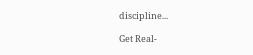discipline...

Get Real-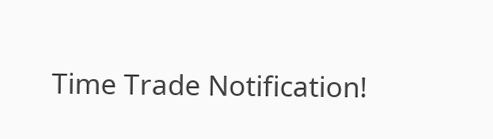Time Trade Notification!